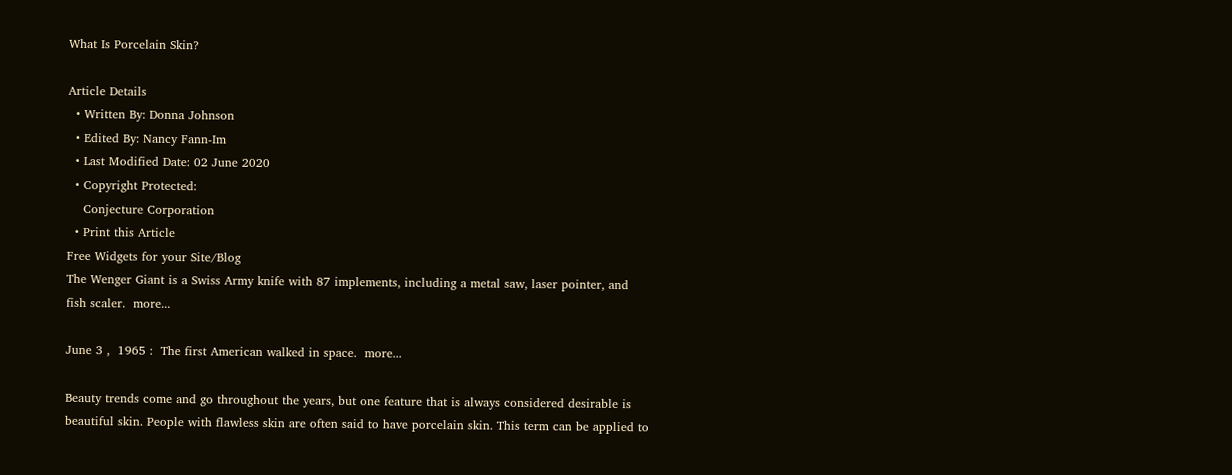What Is Porcelain Skin?

Article Details
  • Written By: Donna Johnson
  • Edited By: Nancy Fann-Im
  • Last Modified Date: 02 June 2020
  • Copyright Protected:
    Conjecture Corporation
  • Print this Article
Free Widgets for your Site/Blog
The Wenger Giant is a Swiss Army knife with 87 implements, including a metal saw, laser pointer, and fish scaler.  more...

June 3 ,  1965 :  The first American walked in space.  more...

Beauty trends come and go throughout the years, but one feature that is always considered desirable is beautiful skin. People with flawless skin are often said to have porcelain skin. This term can be applied to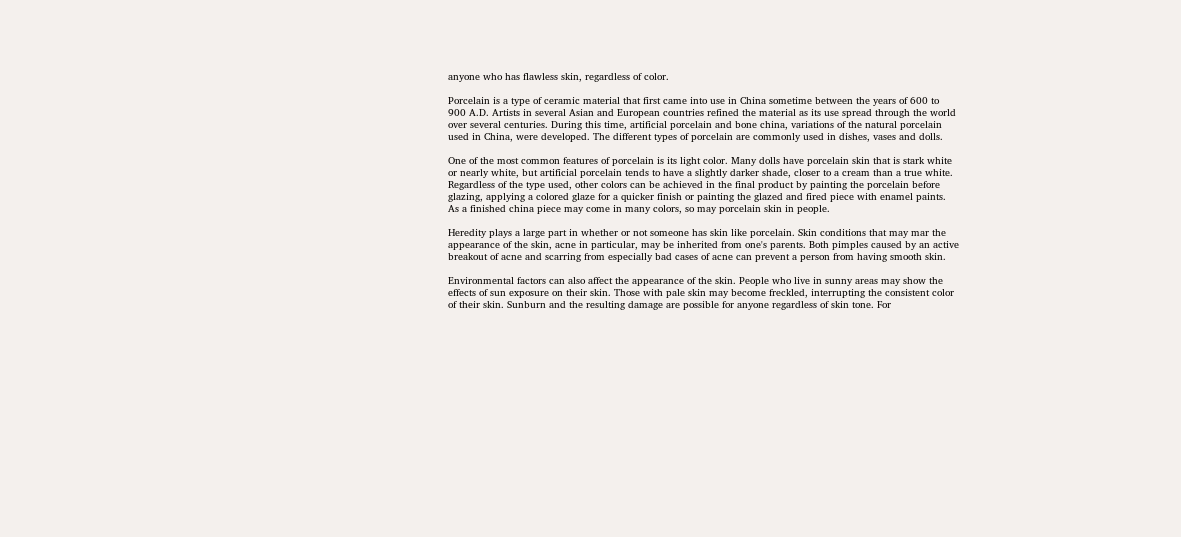anyone who has flawless skin, regardless of color.

Porcelain is a type of ceramic material that first came into use in China sometime between the years of 600 to 900 A.D. Artists in several Asian and European countries refined the material as its use spread through the world over several centuries. During this time, artificial porcelain and bone china, variations of the natural porcelain used in China, were developed. The different types of porcelain are commonly used in dishes, vases and dolls.

One of the most common features of porcelain is its light color. Many dolls have porcelain skin that is stark white or nearly white, but artificial porcelain tends to have a slightly darker shade, closer to a cream than a true white. Regardless of the type used, other colors can be achieved in the final product by painting the porcelain before glazing, applying a colored glaze for a quicker finish or painting the glazed and fired piece with enamel paints. As a finished china piece may come in many colors, so may porcelain skin in people.

Heredity plays a large part in whether or not someone has skin like porcelain. Skin conditions that may mar the appearance of the skin, acne in particular, may be inherited from one's parents. Both pimples caused by an active breakout of acne and scarring from especially bad cases of acne can prevent a person from having smooth skin.

Environmental factors can also affect the appearance of the skin. People who live in sunny areas may show the effects of sun exposure on their skin. Those with pale skin may become freckled, interrupting the consistent color of their skin. Sunburn and the resulting damage are possible for anyone regardless of skin tone. For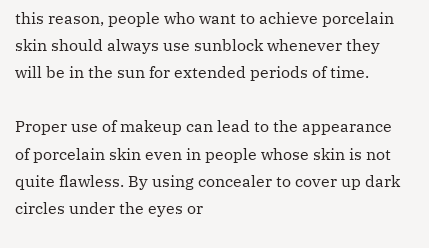this reason, people who want to achieve porcelain skin should always use sunblock whenever they will be in the sun for extended periods of time.

Proper use of makeup can lead to the appearance of porcelain skin even in people whose skin is not quite flawless. By using concealer to cover up dark circles under the eyes or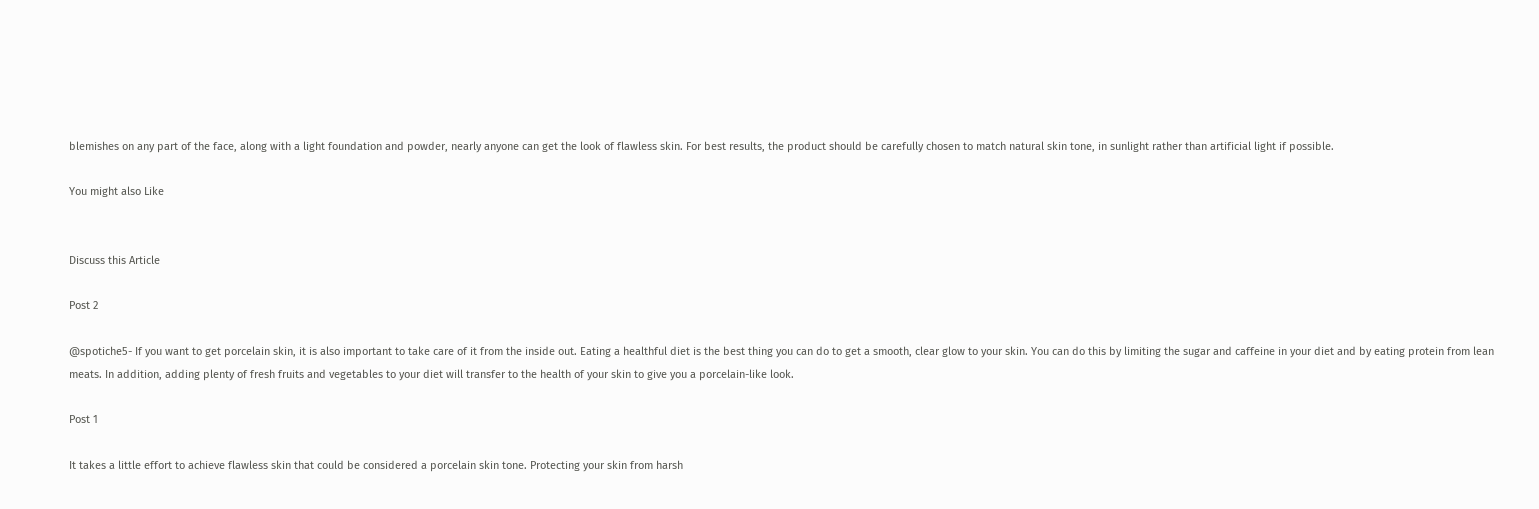blemishes on any part of the face, along with a light foundation and powder, nearly anyone can get the look of flawless skin. For best results, the product should be carefully chosen to match natural skin tone, in sunlight rather than artificial light if possible.

You might also Like


Discuss this Article

Post 2

@spotiche5- If you want to get porcelain skin, it is also important to take care of it from the inside out. Eating a healthful diet is the best thing you can do to get a smooth, clear glow to your skin. You can do this by limiting the sugar and caffeine in your diet and by eating protein from lean meats. In addition, adding plenty of fresh fruits and vegetables to your diet will transfer to the health of your skin to give you a porcelain-like look.

Post 1

It takes a little effort to achieve flawless skin that could be considered a porcelain skin tone. Protecting your skin from harsh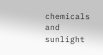chemicals and sunlight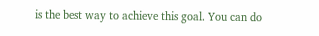is the best way to achieve this goal. You can do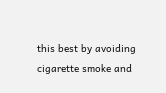this best by avoiding cigarette smoke and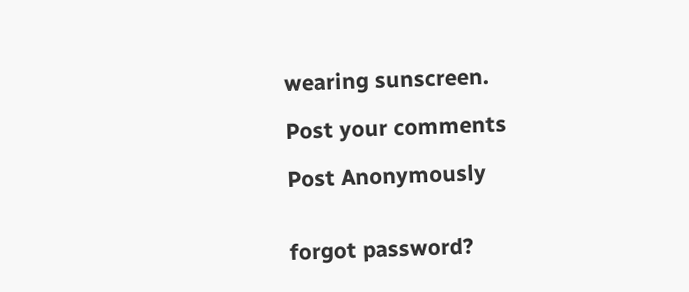wearing sunscreen.

Post your comments

Post Anonymously


forgot password?